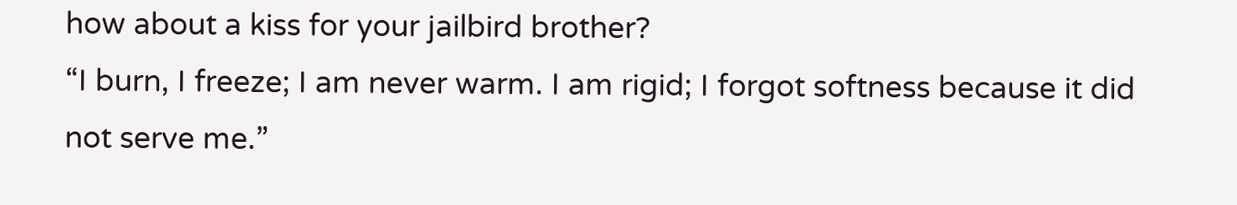how about a kiss for your jailbird brother?
“I burn, I freeze; I am never warm. I am rigid; I forgot softness because it did not serve me.”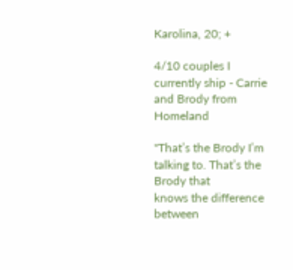Karolina, 20; +

4/10 couples I currently ship - Carrie and Brody from Homeland

"That’s the Brody I’m talking to. That’s the Brody that
knows the difference between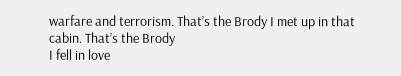warfare and terrorism. That’s the Brody I met up in that cabin. That’s the Brody
I fell in love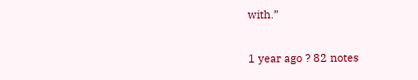with.”

1 year ago ? 82 notes